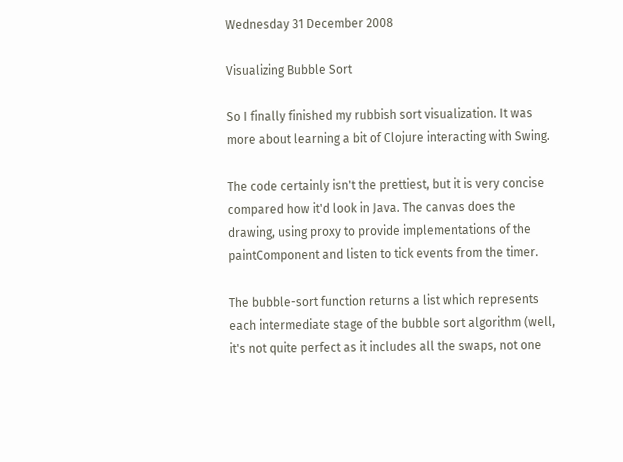Wednesday 31 December 2008

Visualizing Bubble Sort

So I finally finished my rubbish sort visualization. It was more about learning a bit of Clojure interacting with Swing.

The code certainly isn't the prettiest, but it is very concise compared how it'd look in Java. The canvas does the drawing, using proxy to provide implementations of the paintComponent and listen to tick events from the timer.

The bubble-sort function returns a list which represents each intermediate stage of the bubble sort algorithm (well, it's not quite perfect as it includes all the swaps, not one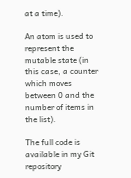at a time).

An atom is used to represent the mutable state (in this case, a counter which moves between 0 and the number of items in the list).

The full code is available in my Git repository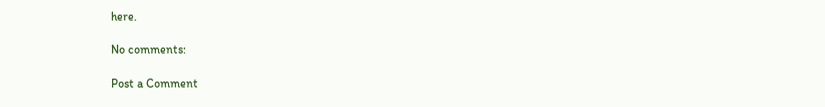here.

No comments:

Post a Comment